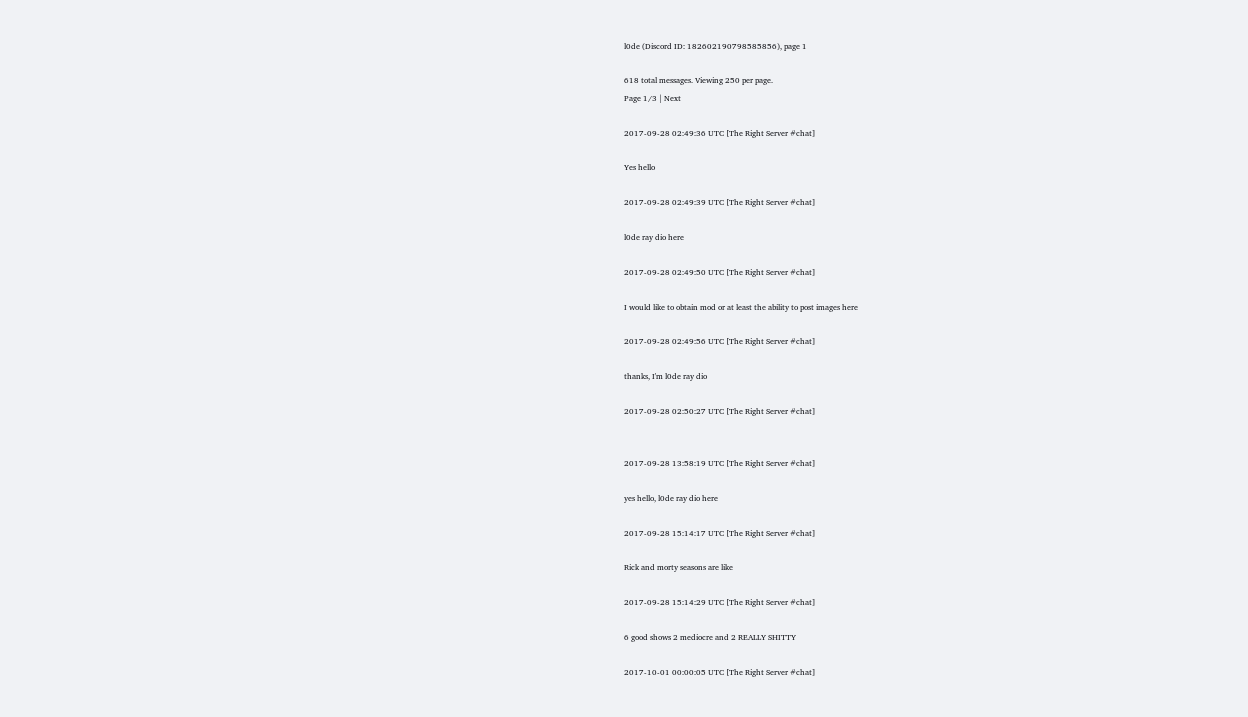l0de (Discord ID: 182602190798585856), page 1

618 total messages. Viewing 250 per page.
Page 1/3 | Next

2017-09-28 02:49:36 UTC [The Right Server #chat]

Yes hello

2017-09-28 02:49:39 UTC [The Right Server #chat]

l0de ray dio here

2017-09-28 02:49:50 UTC [The Right Server #chat]

I would like to obtain mod or at least the ability to post images here

2017-09-28 02:49:56 UTC [The Right Server #chat]

thanks, I'm l0de ray dio

2017-09-28 02:50:27 UTC [The Right Server #chat]


2017-09-28 13:58:19 UTC [The Right Server #chat]

yes hello, l0de ray dio here

2017-09-28 15:14:17 UTC [The Right Server #chat]

Rick and morty seasons are like

2017-09-28 15:14:29 UTC [The Right Server #chat]

6 good shows 2 mediocre and 2 REALLY SHITTY

2017-10-01 00:00:05 UTC [The Right Server #chat]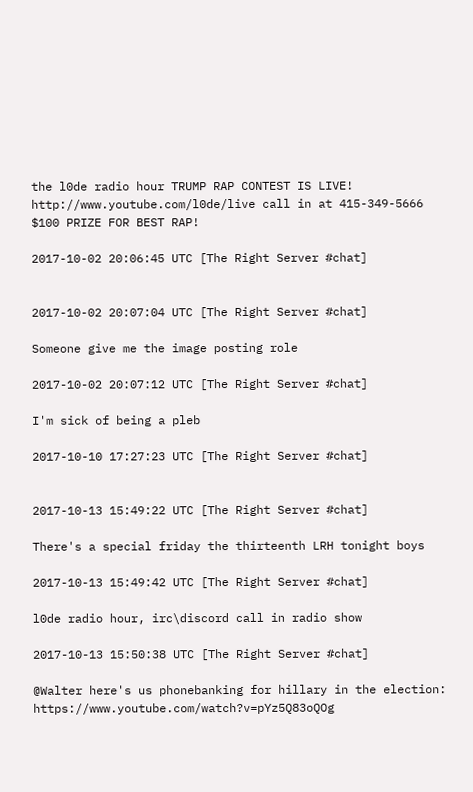the l0de radio hour TRUMP RAP CONTEST IS LIVE! http://www.youtube.com/l0de/live call in at 415-349-5666 $100 PRIZE FOR BEST RAP!

2017-10-02 20:06:45 UTC [The Right Server #chat]


2017-10-02 20:07:04 UTC [The Right Server #chat]

Someone give me the image posting role

2017-10-02 20:07:12 UTC [The Right Server #chat]

I'm sick of being a pleb

2017-10-10 17:27:23 UTC [The Right Server #chat]


2017-10-13 15:49:22 UTC [The Right Server #chat]

There's a special friday the thirteenth LRH tonight boys

2017-10-13 15:49:42 UTC [The Right Server #chat]

l0de radio hour, irc\discord call in radio show

2017-10-13 15:50:38 UTC [The Right Server #chat]

@Walter here's us phonebanking for hillary in the election: https://www.youtube.com/watch?v=pYz5Q83oQOg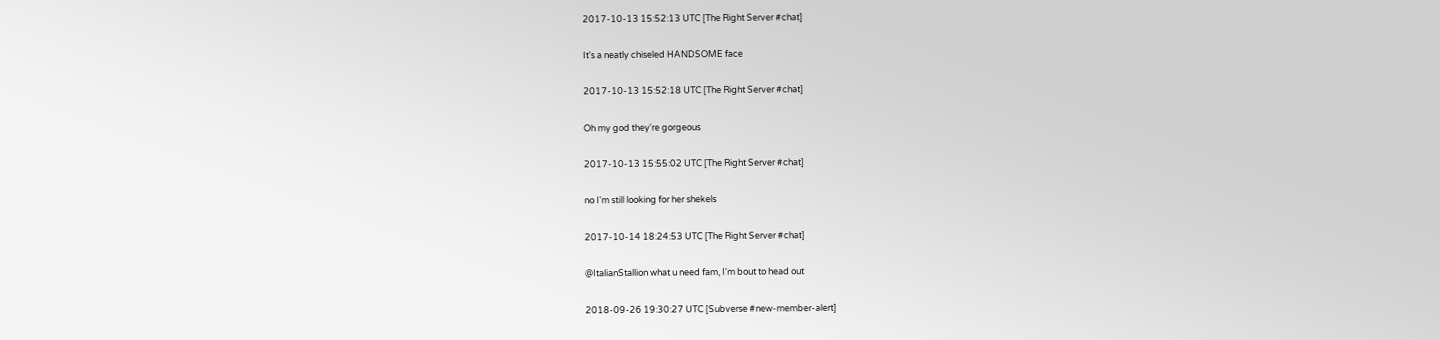2017-10-13 15:52:13 UTC [The Right Server #chat]

It's a neatly chiseled HANDSOME face

2017-10-13 15:52:18 UTC [The Right Server #chat]

Oh my god they're gorgeous

2017-10-13 15:55:02 UTC [The Right Server #chat]

no I'm still looking for her shekels

2017-10-14 18:24:53 UTC [The Right Server #chat]

@ItalianStallion what u need fam, I'm bout to head out

2018-09-26 19:30:27 UTC [Subverse #new-member-alert]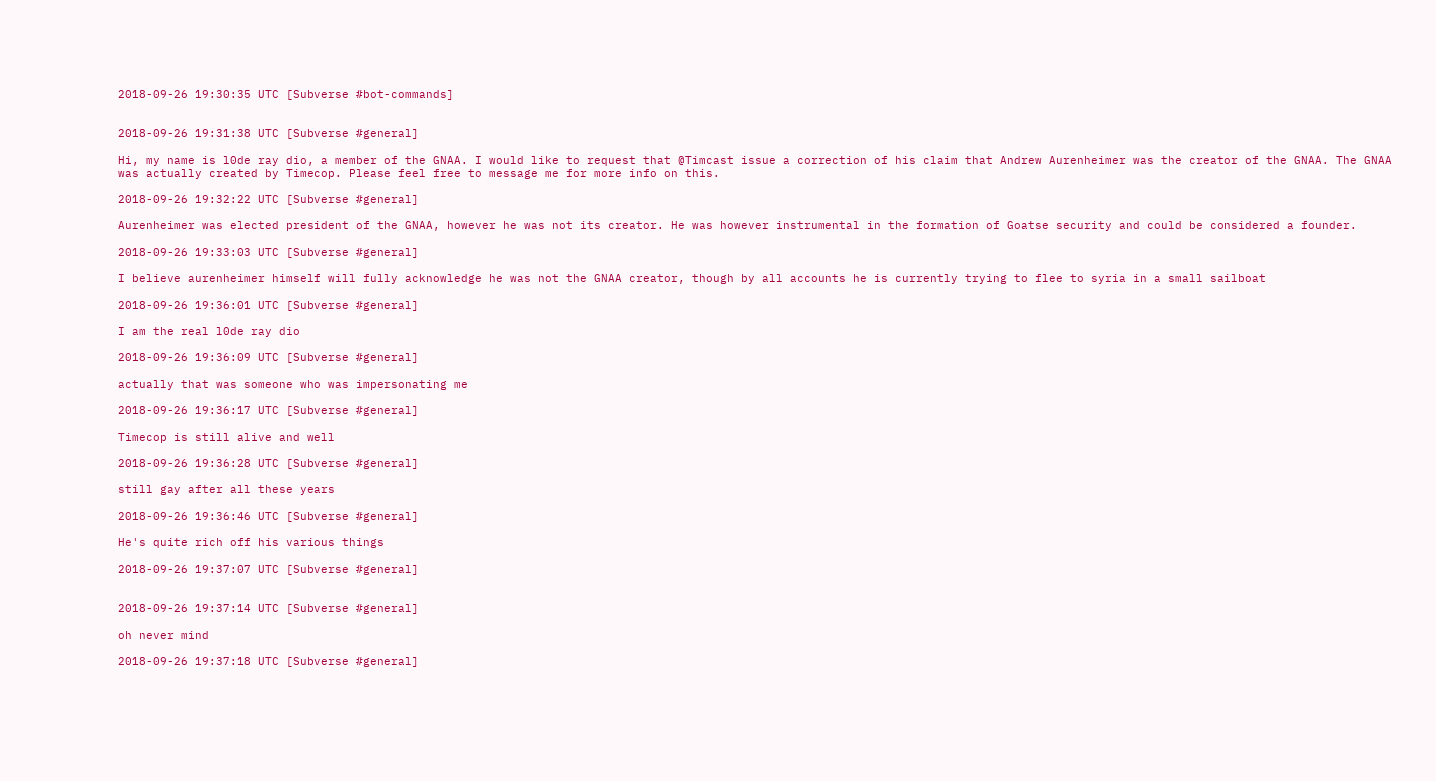2018-09-26 19:30:35 UTC [Subverse #bot-commands]


2018-09-26 19:31:38 UTC [Subverse #general]

Hi, my name is l0de ray dio, a member of the GNAA. I would like to request that @Timcast issue a correction of his claim that Andrew Aurenheimer was the creator of the GNAA. The GNAA was actually created by Timecop. Please feel free to message me for more info on this.

2018-09-26 19:32:22 UTC [Subverse #general]

Aurenheimer was elected president of the GNAA, however he was not its creator. He was however instrumental in the formation of Goatse security and could be considered a founder.

2018-09-26 19:33:03 UTC [Subverse #general]

I believe aurenheimer himself will fully acknowledge he was not the GNAA creator, though by all accounts he is currently trying to flee to syria in a small sailboat

2018-09-26 19:36:01 UTC [Subverse #general]

I am the real l0de ray dio

2018-09-26 19:36:09 UTC [Subverse #general]

actually that was someone who was impersonating me

2018-09-26 19:36:17 UTC [Subverse #general]

Timecop is still alive and well

2018-09-26 19:36:28 UTC [Subverse #general]

still gay after all these years

2018-09-26 19:36:46 UTC [Subverse #general]

He's quite rich off his various things

2018-09-26 19:37:07 UTC [Subverse #general]


2018-09-26 19:37:14 UTC [Subverse #general]

oh never mind

2018-09-26 19:37:18 UTC [Subverse #general]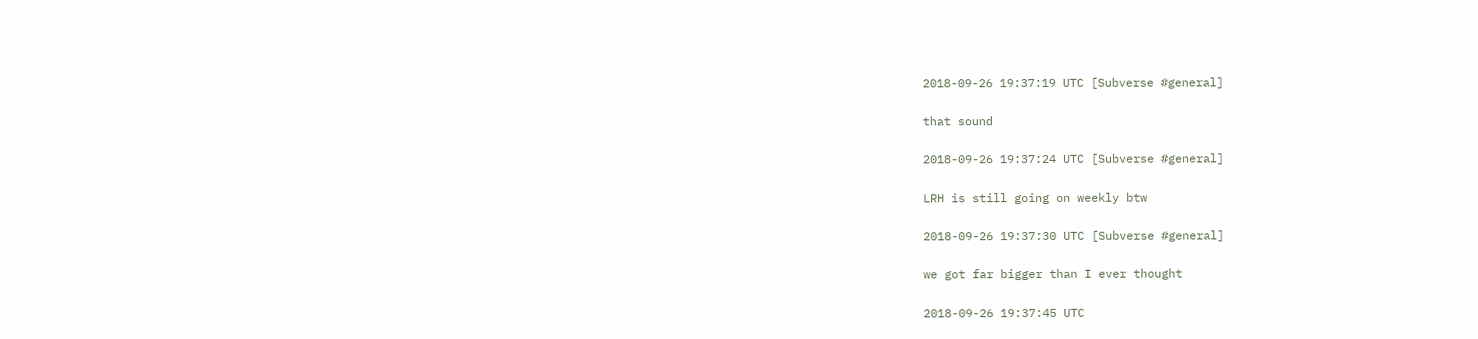2018-09-26 19:37:19 UTC [Subverse #general]

that sound

2018-09-26 19:37:24 UTC [Subverse #general]

LRH is still going on weekly btw

2018-09-26 19:37:30 UTC [Subverse #general]

we got far bigger than I ever thought

2018-09-26 19:37:45 UTC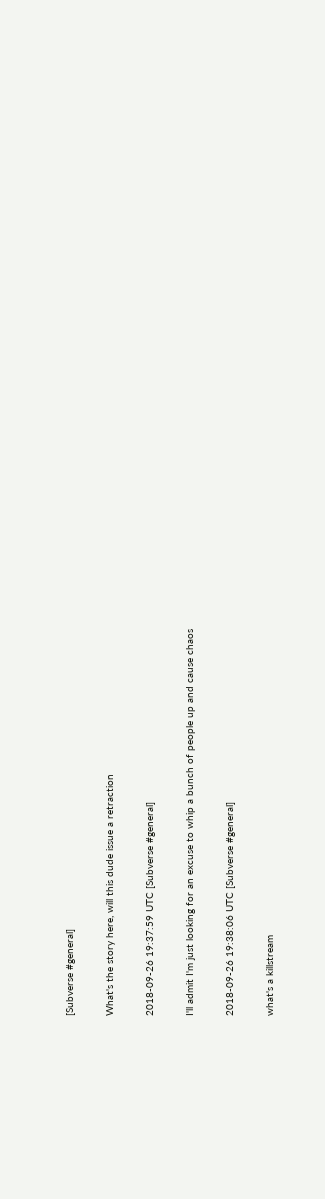[Subverse #general]

What's the story here, will this dude issue a retraction

2018-09-26 19:37:59 UTC [Subverse #general]

I'll admit I'm just looking for an excuse to whip a bunch of people up and cause chaos

2018-09-26 19:38:06 UTC [Subverse #general]

what's a killstream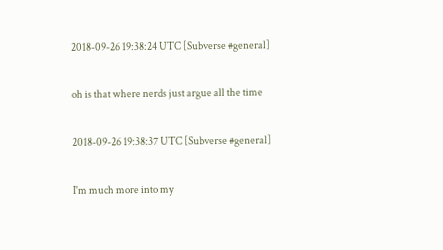2018-09-26 19:38:24 UTC [Subverse #general]

oh is that where nerds just argue all the time

2018-09-26 19:38:37 UTC [Subverse #general]

I'm much more into my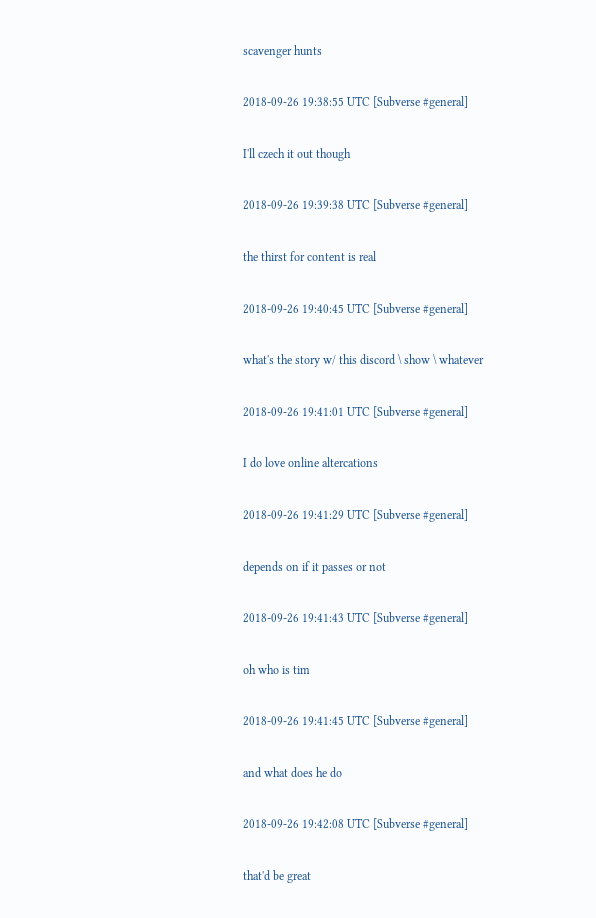scavenger hunts

2018-09-26 19:38:55 UTC [Subverse #general]

I'll czech it out though

2018-09-26 19:39:38 UTC [Subverse #general]

the thirst for content is real

2018-09-26 19:40:45 UTC [Subverse #general]

what's the story w/ this discord \ show \ whatever

2018-09-26 19:41:01 UTC [Subverse #general]

I do love online altercations

2018-09-26 19:41:29 UTC [Subverse #general]

depends on if it passes or not

2018-09-26 19:41:43 UTC [Subverse #general]

oh who is tim

2018-09-26 19:41:45 UTC [Subverse #general]

and what does he do

2018-09-26 19:42:08 UTC [Subverse #general]

that'd be great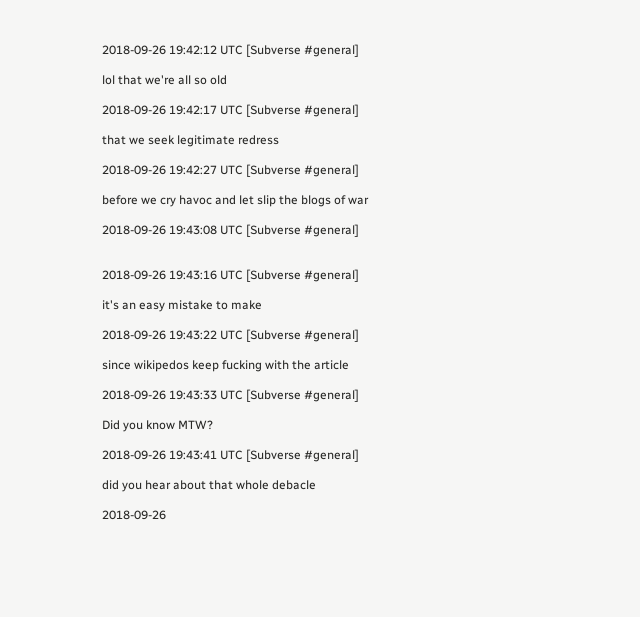2018-09-26 19:42:12 UTC [Subverse #general]

lol that we're all so old

2018-09-26 19:42:17 UTC [Subverse #general]

that we seek legitimate redress

2018-09-26 19:42:27 UTC [Subverse #general]

before we cry havoc and let slip the blogs of war

2018-09-26 19:43:08 UTC [Subverse #general]


2018-09-26 19:43:16 UTC [Subverse #general]

it's an easy mistake to make

2018-09-26 19:43:22 UTC [Subverse #general]

since wikipedos keep fucking with the article

2018-09-26 19:43:33 UTC [Subverse #general]

Did you know MTW?

2018-09-26 19:43:41 UTC [Subverse #general]

did you hear about that whole debacle

2018-09-26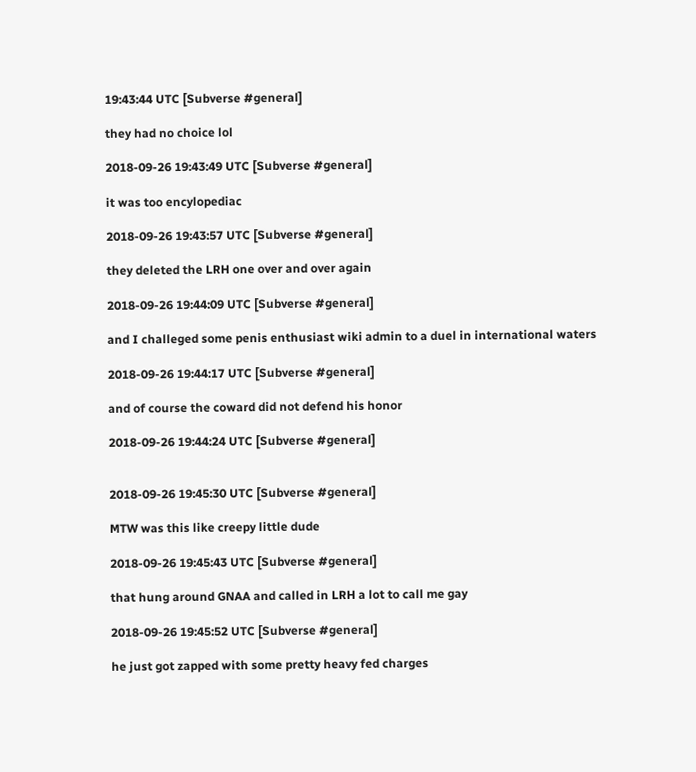19:43:44 UTC [Subverse #general]

they had no choice lol

2018-09-26 19:43:49 UTC [Subverse #general]

it was too encylopediac

2018-09-26 19:43:57 UTC [Subverse #general]

they deleted the LRH one over and over again

2018-09-26 19:44:09 UTC [Subverse #general]

and I challeged some penis enthusiast wiki admin to a duel in international waters

2018-09-26 19:44:17 UTC [Subverse #general]

and of course the coward did not defend his honor

2018-09-26 19:44:24 UTC [Subverse #general]


2018-09-26 19:45:30 UTC [Subverse #general]

MTW was this like creepy little dude

2018-09-26 19:45:43 UTC [Subverse #general]

that hung around GNAA and called in LRH a lot to call me gay

2018-09-26 19:45:52 UTC [Subverse #general]

he just got zapped with some pretty heavy fed charges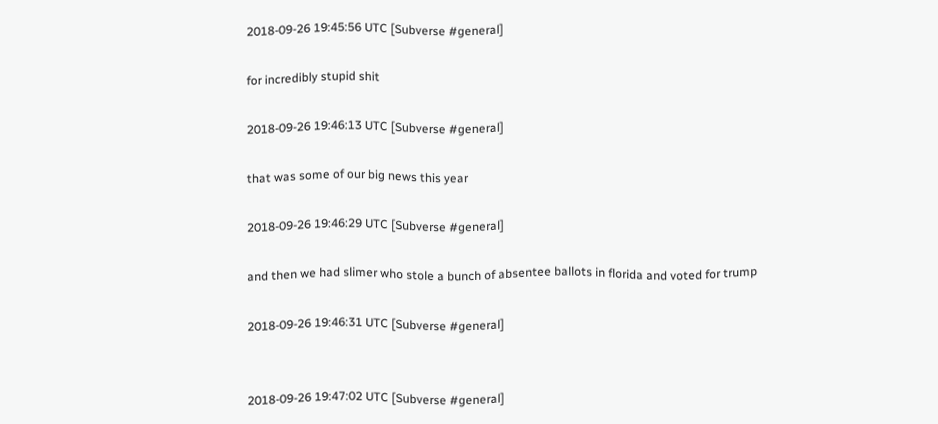2018-09-26 19:45:56 UTC [Subverse #general]

for incredibly stupid shit

2018-09-26 19:46:13 UTC [Subverse #general]

that was some of our big news this year

2018-09-26 19:46:29 UTC [Subverse #general]

and then we had slimer who stole a bunch of absentee ballots in florida and voted for trump

2018-09-26 19:46:31 UTC [Subverse #general]


2018-09-26 19:47:02 UTC [Subverse #general]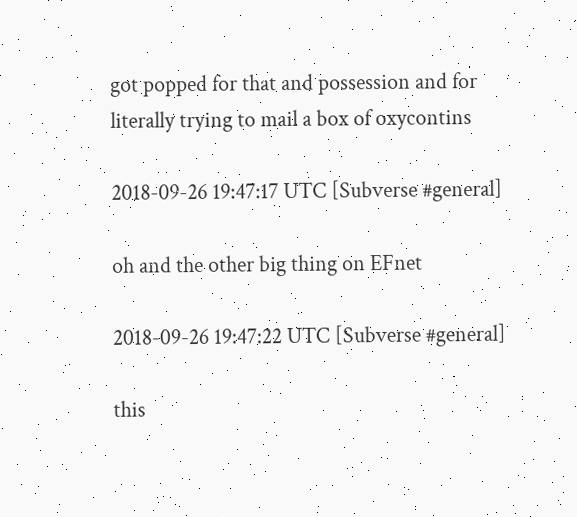got popped for that and possession and for literally trying to mail a box of oxycontins

2018-09-26 19:47:17 UTC [Subverse #general]

oh and the other big thing on EFnet

2018-09-26 19:47:22 UTC [Subverse #general]

this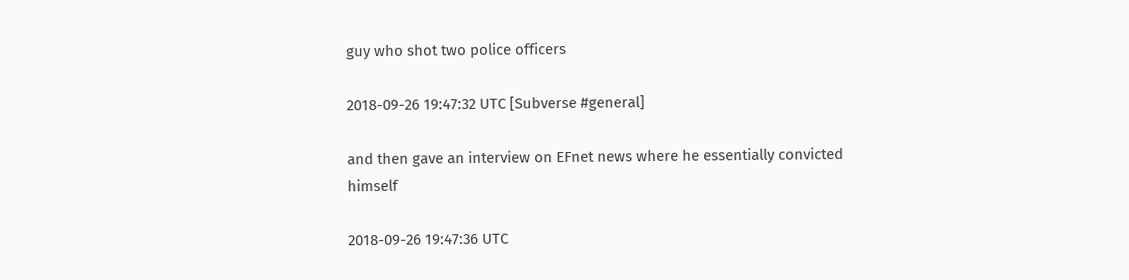guy who shot two police officers

2018-09-26 19:47:32 UTC [Subverse #general]

and then gave an interview on EFnet news where he essentially convicted himself

2018-09-26 19:47:36 UTC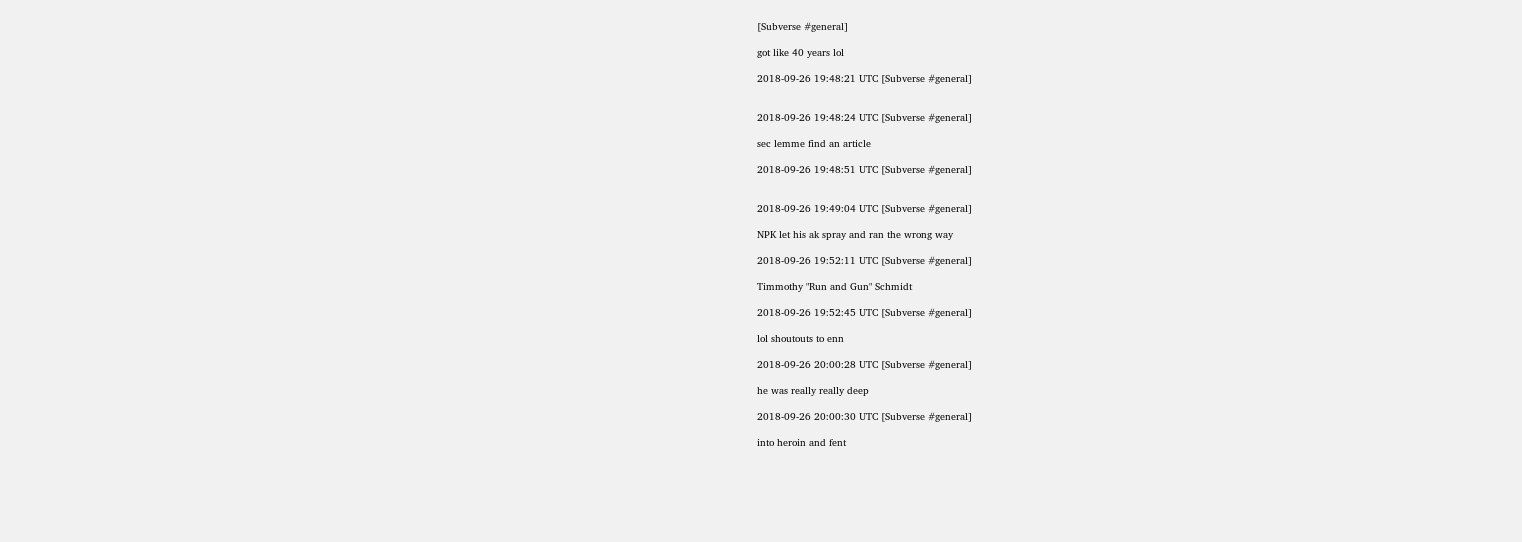[Subverse #general]

got like 40 years lol

2018-09-26 19:48:21 UTC [Subverse #general]


2018-09-26 19:48:24 UTC [Subverse #general]

sec lemme find an article

2018-09-26 19:48:51 UTC [Subverse #general]


2018-09-26 19:49:04 UTC [Subverse #general]

NPK let his ak spray and ran the wrong way

2018-09-26 19:52:11 UTC [Subverse #general]

Timmothy "Run and Gun" Schmidt

2018-09-26 19:52:45 UTC [Subverse #general]

lol shoutouts to enn

2018-09-26 20:00:28 UTC [Subverse #general]

he was really really deep

2018-09-26 20:00:30 UTC [Subverse #general]

into heroin and fent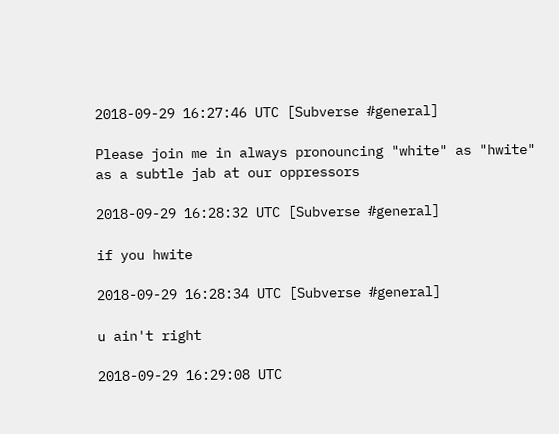2018-09-29 16:27:46 UTC [Subverse #general]

Please join me in always pronouncing "white" as "hwite" as a subtle jab at our oppressors

2018-09-29 16:28:32 UTC [Subverse #general]

if you hwite

2018-09-29 16:28:34 UTC [Subverse #general]

u ain't right

2018-09-29 16:29:08 UTC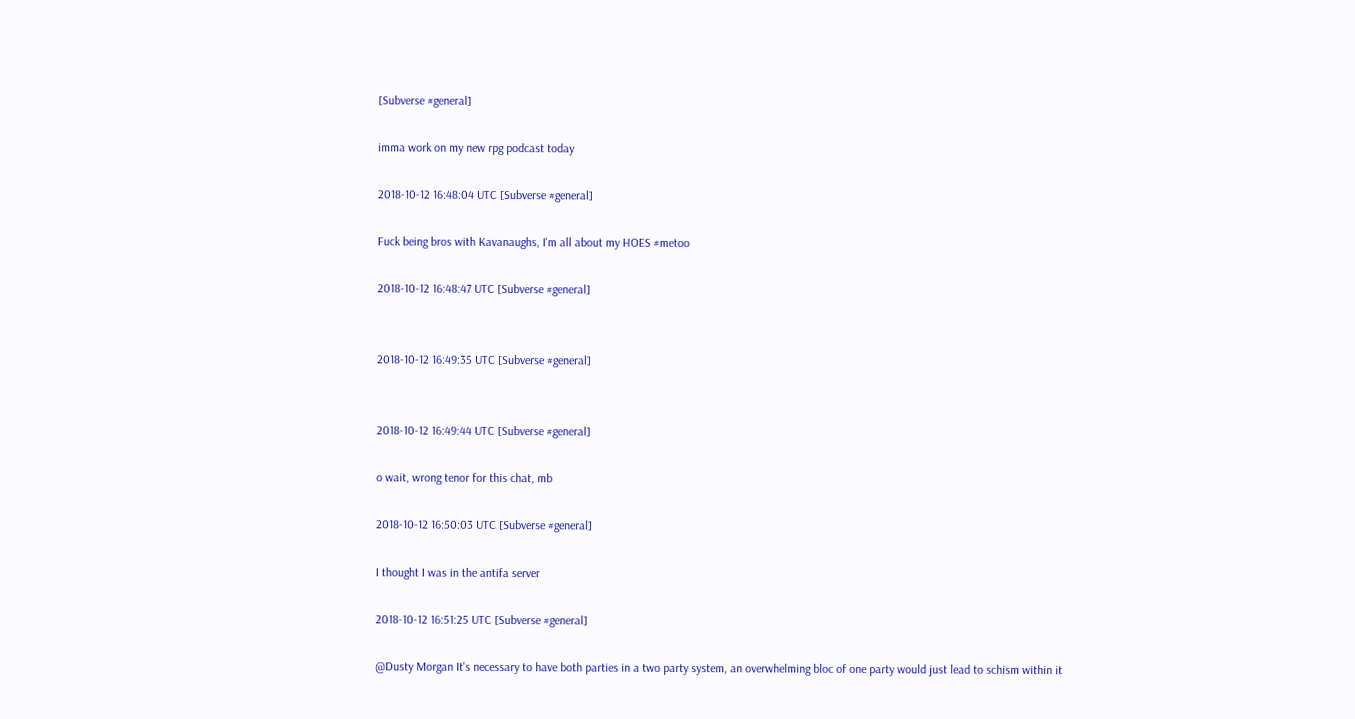[Subverse #general]

imma work on my new rpg podcast today

2018-10-12 16:48:04 UTC [Subverse #general]

Fuck being bros with Kavanaughs, I'm all about my HOES #metoo

2018-10-12 16:48:47 UTC [Subverse #general]


2018-10-12 16:49:35 UTC [Subverse #general]


2018-10-12 16:49:44 UTC [Subverse #general]

o wait, wrong tenor for this chat, mb

2018-10-12 16:50:03 UTC [Subverse #general]

I thought I was in the antifa server

2018-10-12 16:51:25 UTC [Subverse #general]

@Dusty Morgan It's necessary to have both parties in a two party system, an overwhelming bloc of one party would just lead to schism within it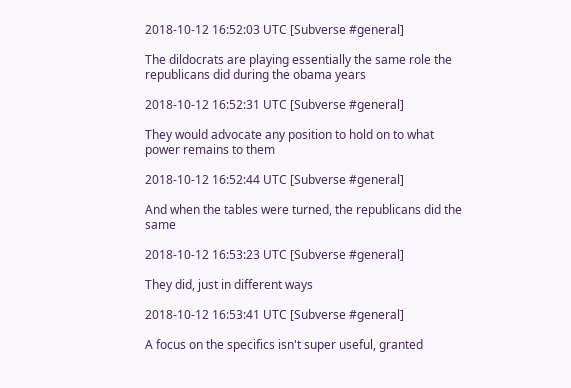2018-10-12 16:52:03 UTC [Subverse #general]

The dildocrats are playing essentially the same role the republicans did during the obama years

2018-10-12 16:52:31 UTC [Subverse #general]

They would advocate any position to hold on to what power remains to them

2018-10-12 16:52:44 UTC [Subverse #general]

And when the tables were turned, the republicans did the same

2018-10-12 16:53:23 UTC [Subverse #general]

They did, just in different ways

2018-10-12 16:53:41 UTC [Subverse #general]

A focus on the specifics isn't super useful, granted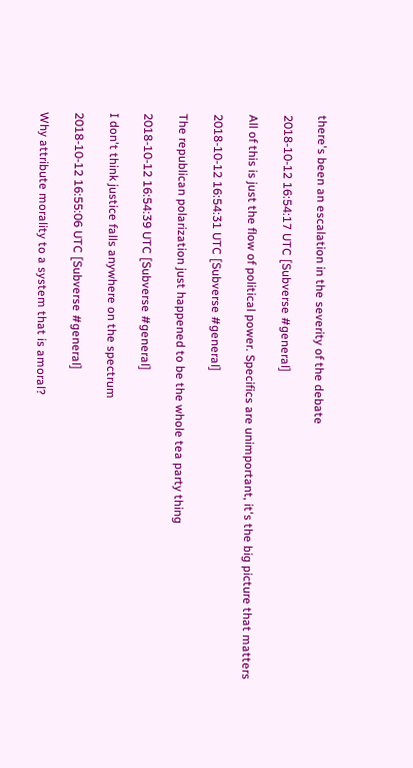there's been an escalation in the severity of the debate

2018-10-12 16:54:17 UTC [Subverse #general]

All of this is just the flow of political power. Specifics are unimportant, it's the big picture that matters

2018-10-12 16:54:31 UTC [Subverse #general]

The republican polarization just happened to be the whole tea party thing

2018-10-12 16:54:39 UTC [Subverse #general]

I don't think justice falls anywhere on the spectrum

2018-10-12 16:55:06 UTC [Subverse #general]

Why attribute morality to a system that is amoral?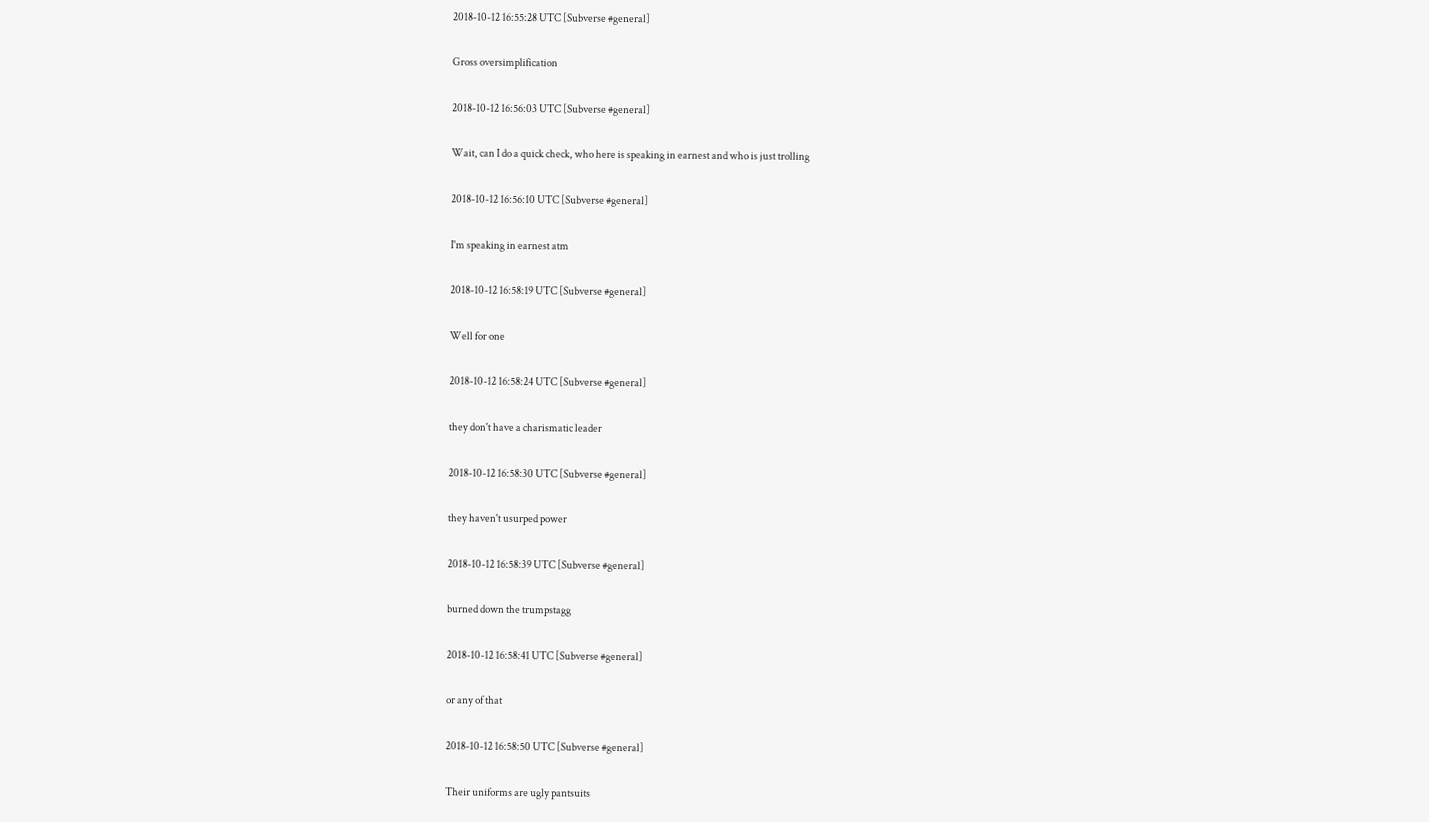2018-10-12 16:55:28 UTC [Subverse #general]

Gross oversimplification

2018-10-12 16:56:03 UTC [Subverse #general]

Wait, can I do a quick check, who here is speaking in earnest and who is just trolling

2018-10-12 16:56:10 UTC [Subverse #general]

I'm speaking in earnest atm

2018-10-12 16:58:19 UTC [Subverse #general]

Well for one

2018-10-12 16:58:24 UTC [Subverse #general]

they don't have a charismatic leader

2018-10-12 16:58:30 UTC [Subverse #general]

they haven't usurped power

2018-10-12 16:58:39 UTC [Subverse #general]

burned down the trumpstagg

2018-10-12 16:58:41 UTC [Subverse #general]

or any of that

2018-10-12 16:58:50 UTC [Subverse #general]

Their uniforms are ugly pantsuits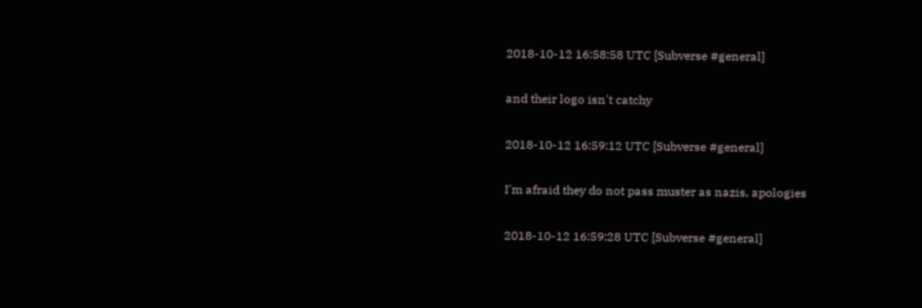2018-10-12 16:58:58 UTC [Subverse #general]

and their logo isn't catchy

2018-10-12 16:59:12 UTC [Subverse #general]

I'm afraid they do not pass muster as nazis, apologies

2018-10-12 16:59:28 UTC [Subverse #general]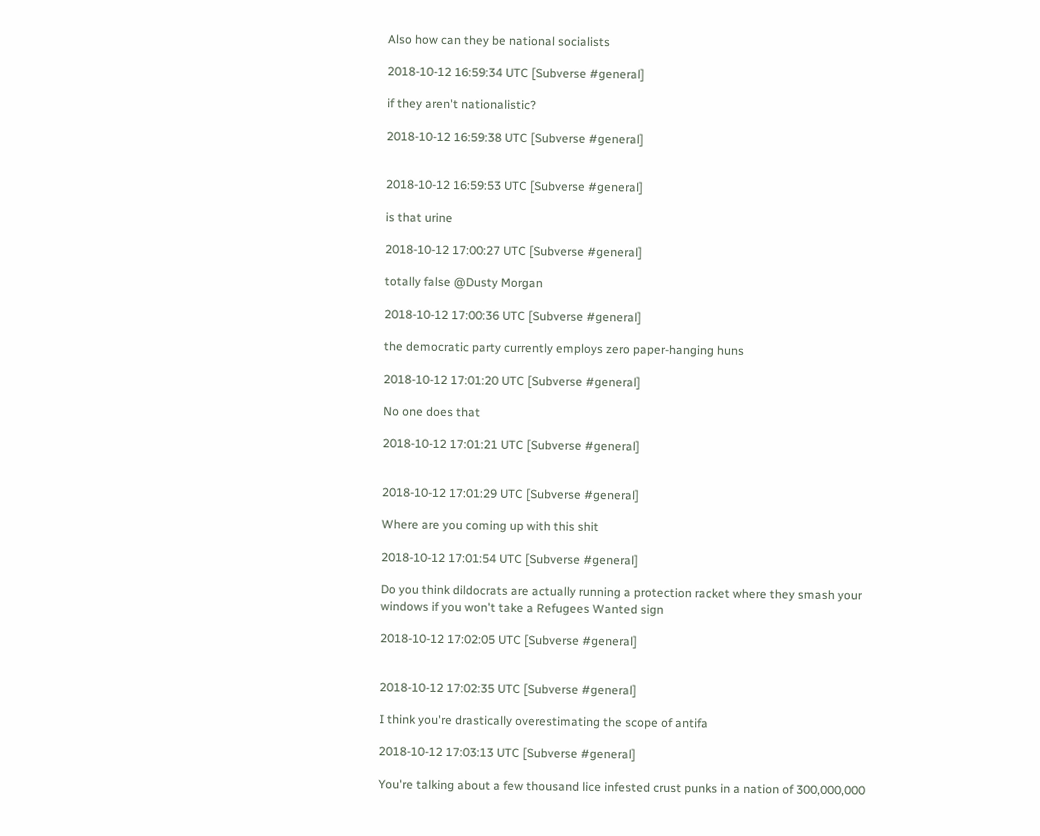Also how can they be national socialists

2018-10-12 16:59:34 UTC [Subverse #general]

if they aren't nationalistic?

2018-10-12 16:59:38 UTC [Subverse #general]


2018-10-12 16:59:53 UTC [Subverse #general]

is that urine

2018-10-12 17:00:27 UTC [Subverse #general]

totally false @Dusty Morgan

2018-10-12 17:00:36 UTC [Subverse #general]

the democratic party currently employs zero paper-hanging huns

2018-10-12 17:01:20 UTC [Subverse #general]

No one does that

2018-10-12 17:01:21 UTC [Subverse #general]


2018-10-12 17:01:29 UTC [Subverse #general]

Where are you coming up with this shit

2018-10-12 17:01:54 UTC [Subverse #general]

Do you think dildocrats are actually running a protection racket where they smash your windows if you won't take a Refugees Wanted sign

2018-10-12 17:02:05 UTC [Subverse #general]


2018-10-12 17:02:35 UTC [Subverse #general]

I think you're drastically overestimating the scope of antifa

2018-10-12 17:03:13 UTC [Subverse #general]

You're talking about a few thousand lice infested crust punks in a nation of 300,000,000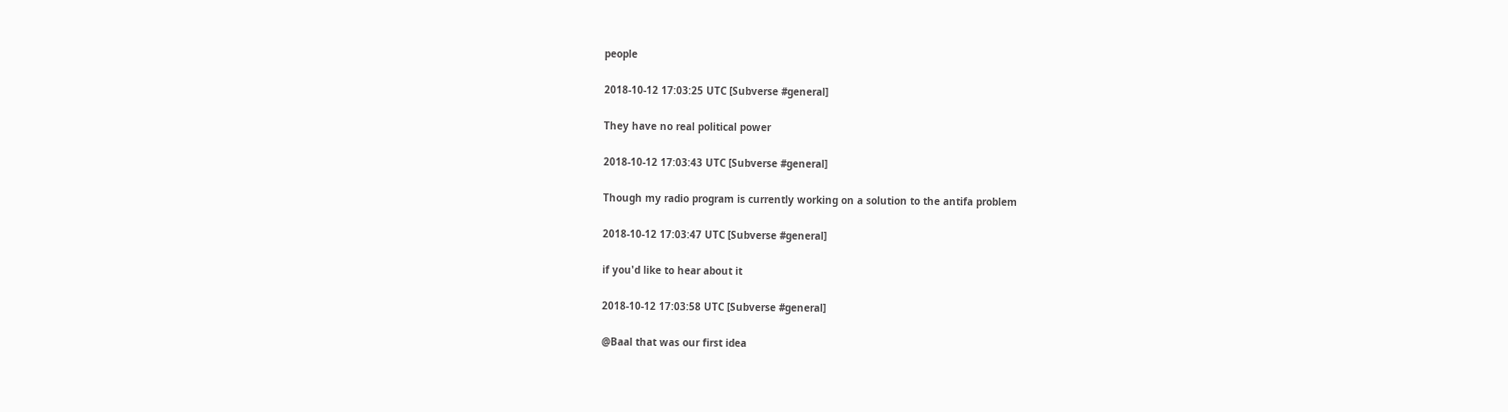people

2018-10-12 17:03:25 UTC [Subverse #general]

They have no real political power

2018-10-12 17:03:43 UTC [Subverse #general]

Though my radio program is currently working on a solution to the antifa problem

2018-10-12 17:03:47 UTC [Subverse #general]

if you'd like to hear about it

2018-10-12 17:03:58 UTC [Subverse #general]

@Baal that was our first idea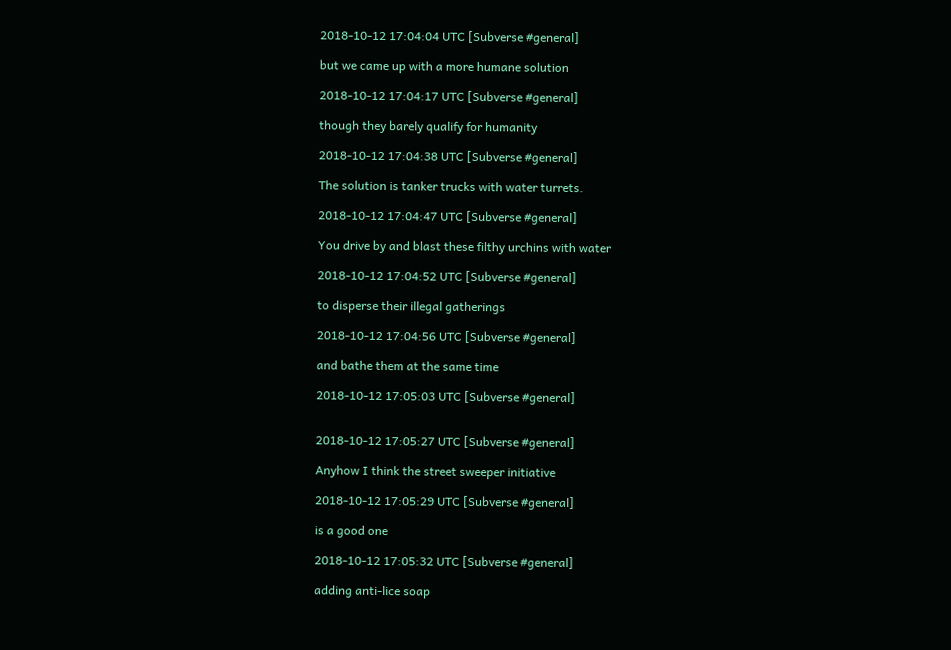2018-10-12 17:04:04 UTC [Subverse #general]

but we came up with a more humane solution

2018-10-12 17:04:17 UTC [Subverse #general]

though they barely qualify for humanity

2018-10-12 17:04:38 UTC [Subverse #general]

The solution is tanker trucks with water turrets.

2018-10-12 17:04:47 UTC [Subverse #general]

You drive by and blast these filthy urchins with water

2018-10-12 17:04:52 UTC [Subverse #general]

to disperse their illegal gatherings

2018-10-12 17:04:56 UTC [Subverse #general]

and bathe them at the same time

2018-10-12 17:05:03 UTC [Subverse #general]


2018-10-12 17:05:27 UTC [Subverse #general]

Anyhow I think the street sweeper initiative

2018-10-12 17:05:29 UTC [Subverse #general]

is a good one

2018-10-12 17:05:32 UTC [Subverse #general]

adding anti-lice soap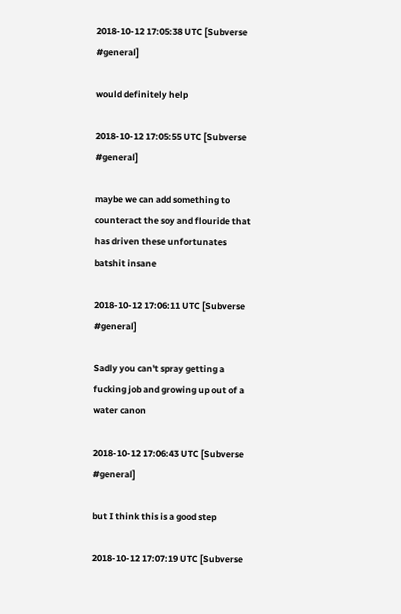2018-10-12 17:05:38 UTC [Subverse #general]

would definitely help

2018-10-12 17:05:55 UTC [Subverse #general]

maybe we can add something to counteract the soy and flouride that has driven these unfortunates batshit insane

2018-10-12 17:06:11 UTC [Subverse #general]

Sadly you can't spray getting a fucking job and growing up out of a water canon

2018-10-12 17:06:43 UTC [Subverse #general]

but I think this is a good step

2018-10-12 17:07:19 UTC [Subverse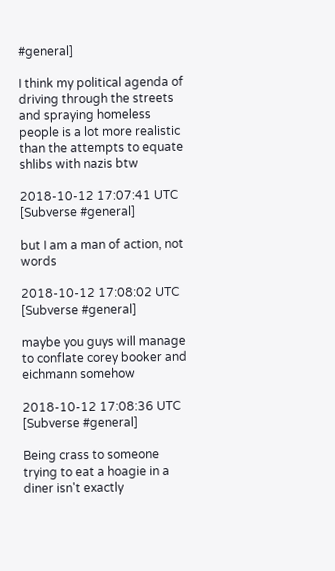#general]

I think my political agenda of driving through the streets and spraying homeless people is a lot more realistic than the attempts to equate shlibs with nazis btw

2018-10-12 17:07:41 UTC [Subverse #general]

but I am a man of action, not words

2018-10-12 17:08:02 UTC [Subverse #general]

maybe you guys will manage to conflate corey booker and eichmann somehow

2018-10-12 17:08:36 UTC [Subverse #general]

Being crass to someone trying to eat a hoagie in a diner isn't exactly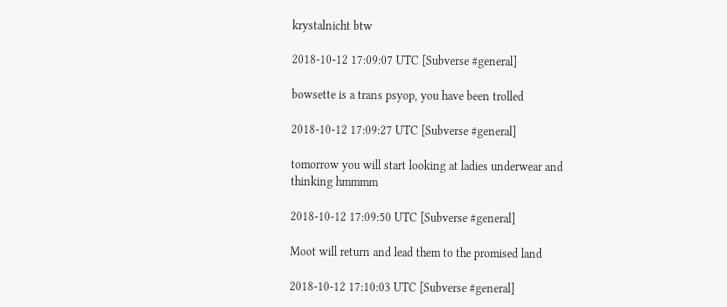krystalnicht btw

2018-10-12 17:09:07 UTC [Subverse #general]

bowsette is a trans psyop, you have been trolled

2018-10-12 17:09:27 UTC [Subverse #general]

tomorrow you will start looking at ladies underwear and thinking hmmmm

2018-10-12 17:09:50 UTC [Subverse #general]

Moot will return and lead them to the promised land

2018-10-12 17:10:03 UTC [Subverse #general]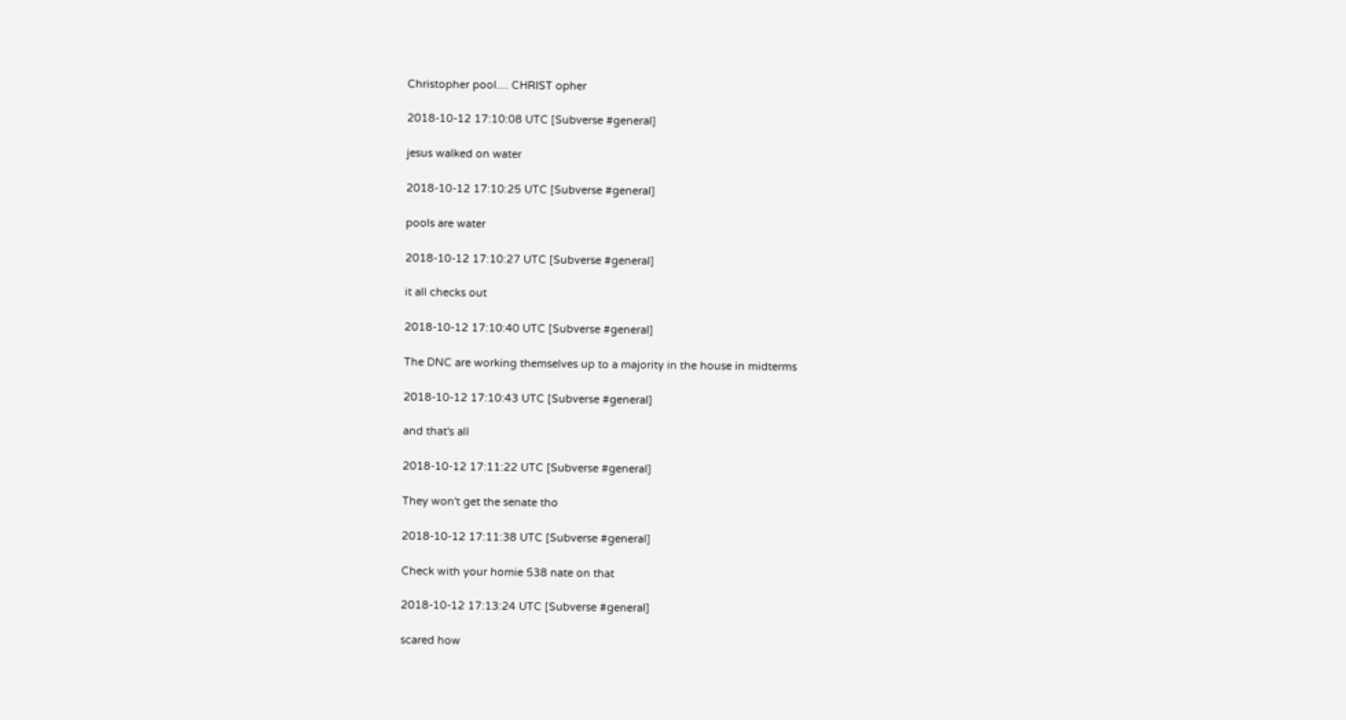Christopher pool.... CHRIST opher

2018-10-12 17:10:08 UTC [Subverse #general]

jesus walked on water

2018-10-12 17:10:25 UTC [Subverse #general]

pools are water

2018-10-12 17:10:27 UTC [Subverse #general]

it all checks out

2018-10-12 17:10:40 UTC [Subverse #general]

The DNC are working themselves up to a majority in the house in midterms

2018-10-12 17:10:43 UTC [Subverse #general]

and that's all

2018-10-12 17:11:22 UTC [Subverse #general]

They won't get the senate tho

2018-10-12 17:11:38 UTC [Subverse #general]

Check with your homie 538 nate on that

2018-10-12 17:13:24 UTC [Subverse #general]

scared how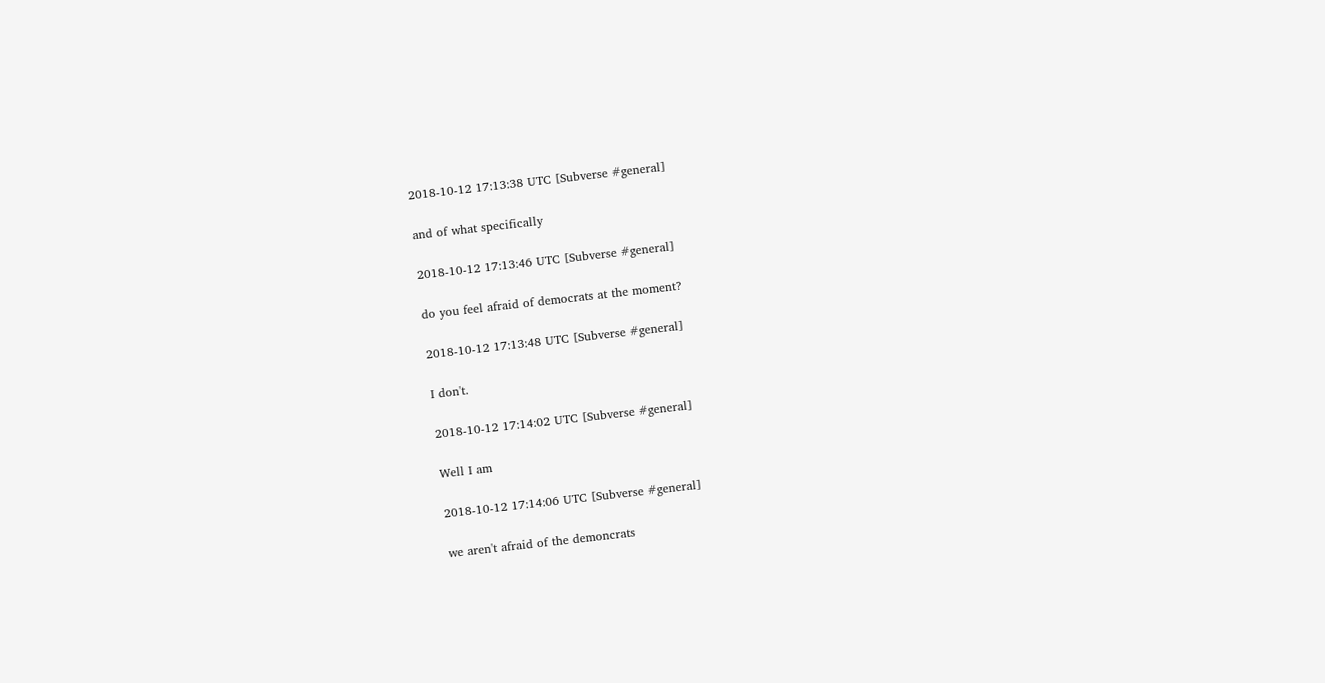2018-10-12 17:13:38 UTC [Subverse #general]

and of what specifically

2018-10-12 17:13:46 UTC [Subverse #general]

do you feel afraid of democrats at the moment?

2018-10-12 17:13:48 UTC [Subverse #general]

I don't.

2018-10-12 17:14:02 UTC [Subverse #general]

Well I am

2018-10-12 17:14:06 UTC [Subverse #general]

we aren't afraid of the demoncrats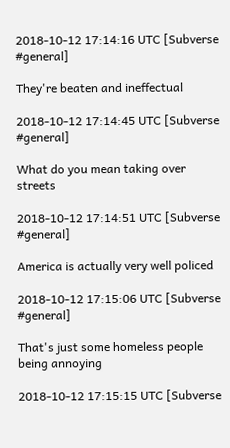2018-10-12 17:14:16 UTC [Subverse #general]

They're beaten and ineffectual

2018-10-12 17:14:45 UTC [Subverse #general]

What do you mean taking over streets

2018-10-12 17:14:51 UTC [Subverse #general]

America is actually very well policed

2018-10-12 17:15:06 UTC [Subverse #general]

That's just some homeless people being annoying

2018-10-12 17:15:15 UTC [Subverse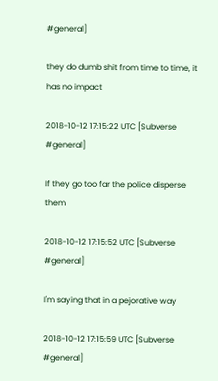#general]

they do dumb shit from time to time, it has no impact

2018-10-12 17:15:22 UTC [Subverse #general]

If they go too far the police disperse them

2018-10-12 17:15:52 UTC [Subverse #general]

I'm saying that in a pejorative way

2018-10-12 17:15:59 UTC [Subverse #general]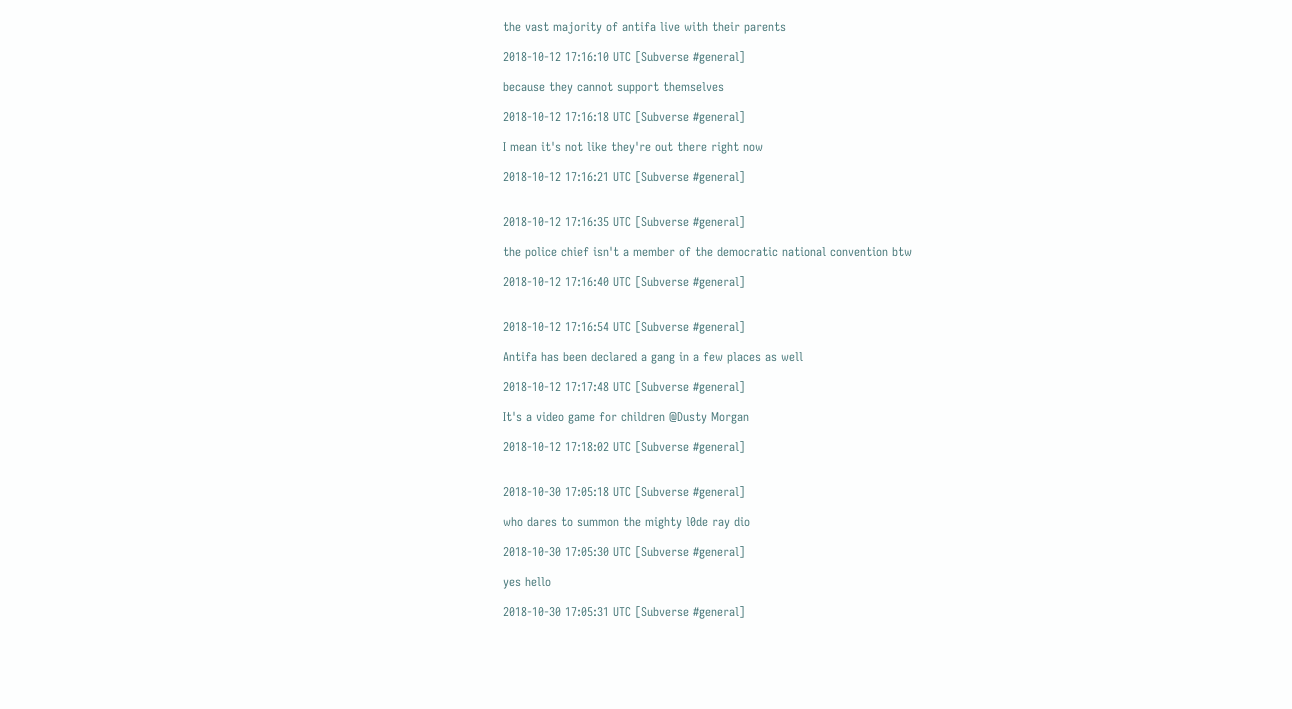the vast majority of antifa live with their parents

2018-10-12 17:16:10 UTC [Subverse #general]

because they cannot support themselves

2018-10-12 17:16:18 UTC [Subverse #general]

I mean it's not like they're out there right now

2018-10-12 17:16:21 UTC [Subverse #general]


2018-10-12 17:16:35 UTC [Subverse #general]

the police chief isn't a member of the democratic national convention btw

2018-10-12 17:16:40 UTC [Subverse #general]


2018-10-12 17:16:54 UTC [Subverse #general]

Antifa has been declared a gang in a few places as well

2018-10-12 17:17:48 UTC [Subverse #general]

It's a video game for children @Dusty Morgan

2018-10-12 17:18:02 UTC [Subverse #general]


2018-10-30 17:05:18 UTC [Subverse #general]

who dares to summon the mighty l0de ray dio

2018-10-30 17:05:30 UTC [Subverse #general]

yes hello

2018-10-30 17:05:31 UTC [Subverse #general]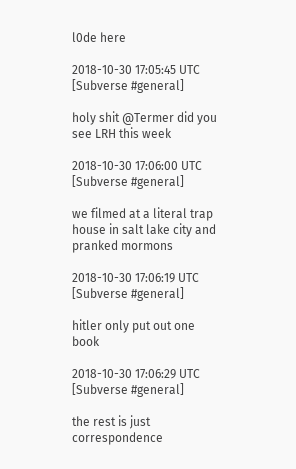l0de here

2018-10-30 17:05:45 UTC [Subverse #general]

holy shit @Termer did you see LRH this week

2018-10-30 17:06:00 UTC [Subverse #general]

we filmed at a literal trap house in salt lake city and pranked mormons

2018-10-30 17:06:19 UTC [Subverse #general]

hitler only put out one book

2018-10-30 17:06:29 UTC [Subverse #general]

the rest is just correspondence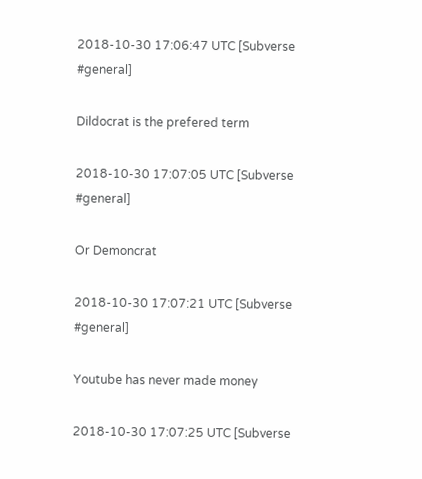2018-10-30 17:06:47 UTC [Subverse #general]

Dildocrat is the prefered term

2018-10-30 17:07:05 UTC [Subverse #general]

Or Demoncrat

2018-10-30 17:07:21 UTC [Subverse #general]

Youtube has never made money

2018-10-30 17:07:25 UTC [Subverse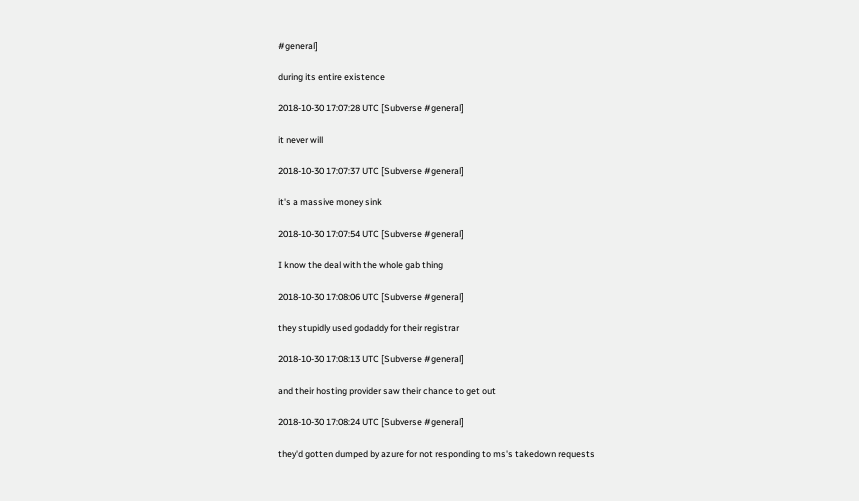#general]

during its entire existence

2018-10-30 17:07:28 UTC [Subverse #general]

it never will

2018-10-30 17:07:37 UTC [Subverse #general]

it's a massive money sink

2018-10-30 17:07:54 UTC [Subverse #general]

I know the deal with the whole gab thing

2018-10-30 17:08:06 UTC [Subverse #general]

they stupidly used godaddy for their registrar

2018-10-30 17:08:13 UTC [Subverse #general]

and their hosting provider saw their chance to get out

2018-10-30 17:08:24 UTC [Subverse #general]

they'd gotten dumped by azure for not responding to ms's takedown requests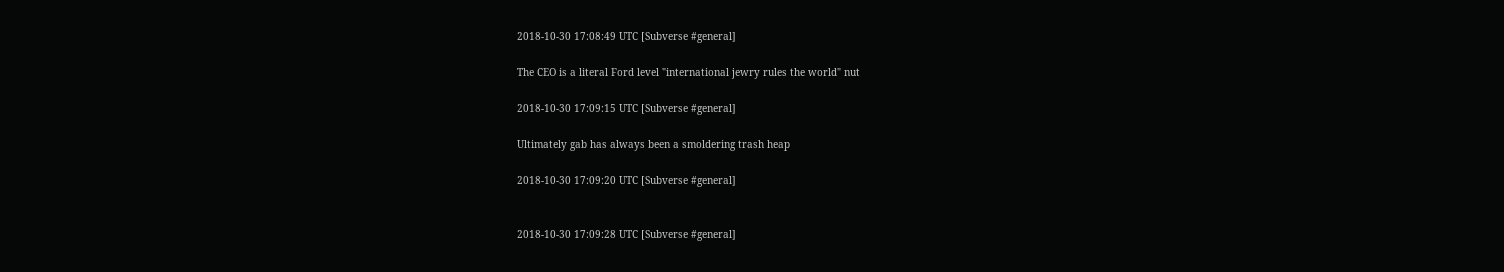2018-10-30 17:08:49 UTC [Subverse #general]

The CEO is a literal Ford level "international jewry rules the world" nut

2018-10-30 17:09:15 UTC [Subverse #general]

Ultimately gab has always been a smoldering trash heap

2018-10-30 17:09:20 UTC [Subverse #general]


2018-10-30 17:09:28 UTC [Subverse #general]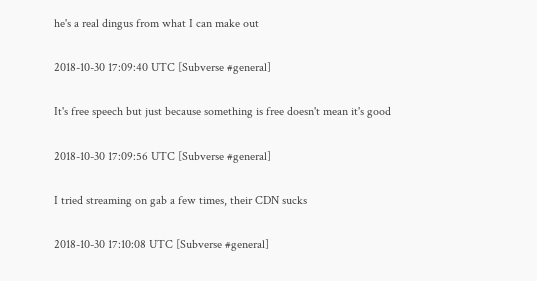he's a real dingus from what I can make out

2018-10-30 17:09:40 UTC [Subverse #general]

It's free speech but just because something is free doesn't mean it's good

2018-10-30 17:09:56 UTC [Subverse #general]

I tried streaming on gab a few times, their CDN sucks

2018-10-30 17:10:08 UTC [Subverse #general]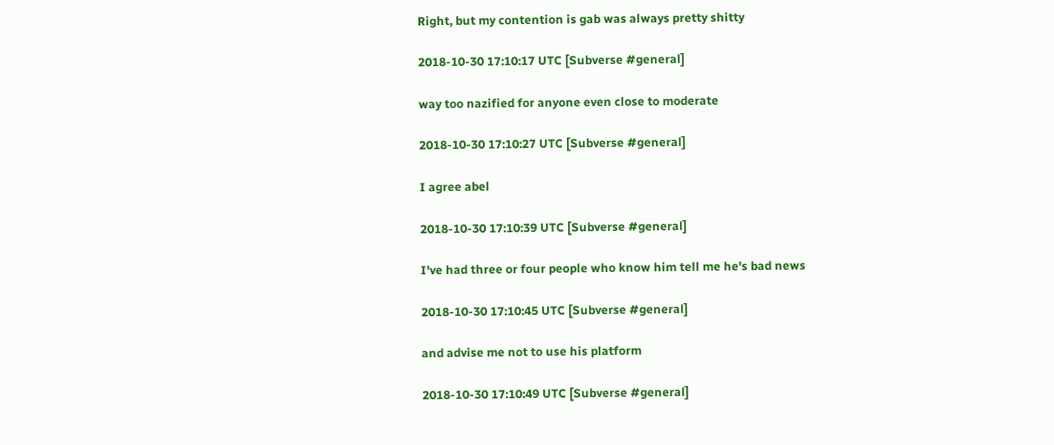Right, but my contention is gab was always pretty shitty

2018-10-30 17:10:17 UTC [Subverse #general]

way too nazified for anyone even close to moderate

2018-10-30 17:10:27 UTC [Subverse #general]

I agree abel

2018-10-30 17:10:39 UTC [Subverse #general]

I've had three or four people who know him tell me he's bad news

2018-10-30 17:10:45 UTC [Subverse #general]

and advise me not to use his platform

2018-10-30 17:10:49 UTC [Subverse #general]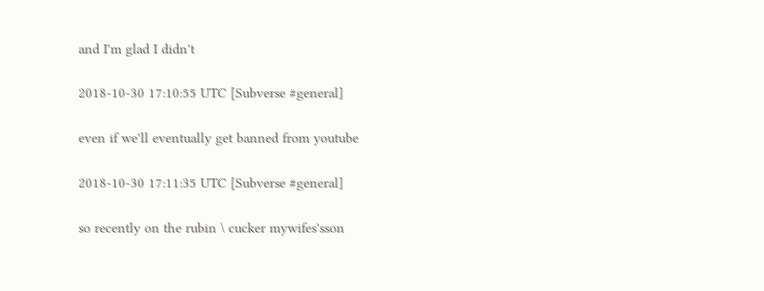and I'm glad I didn't

2018-10-30 17:10:55 UTC [Subverse #general]

even if we'll eventually get banned from youtube

2018-10-30 17:11:35 UTC [Subverse #general]

so recently on the rubin \ cucker mywifes'sson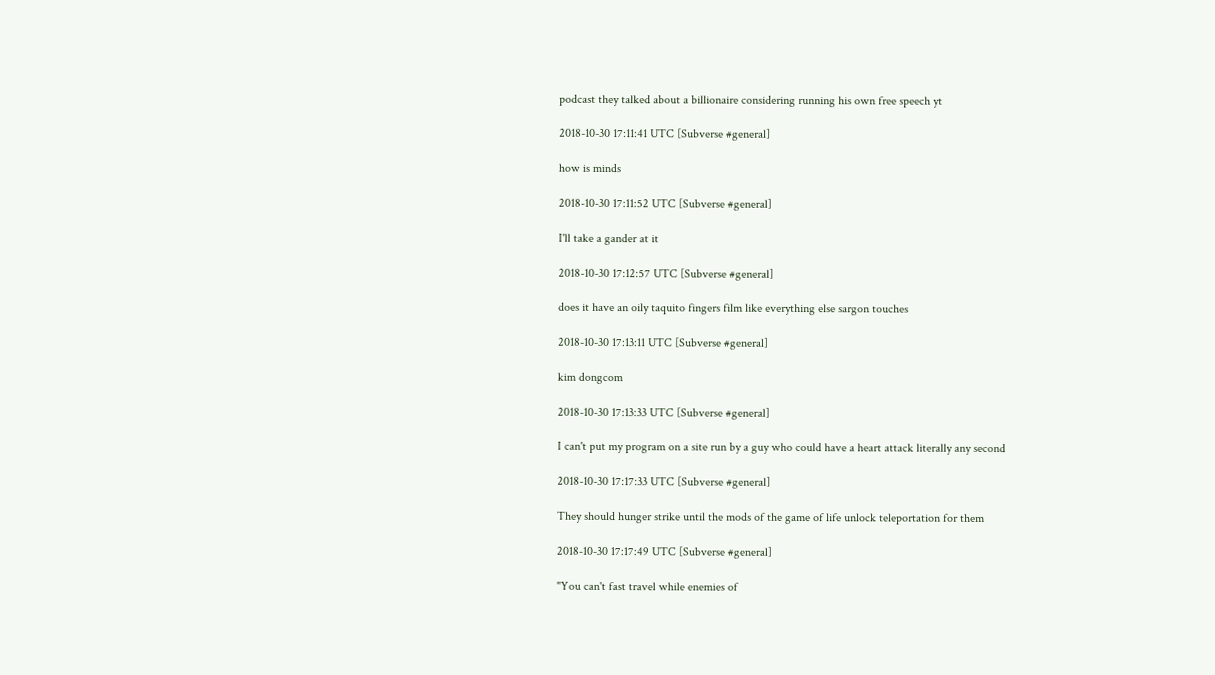podcast they talked about a billionaire considering running his own free speech yt

2018-10-30 17:11:41 UTC [Subverse #general]

how is minds

2018-10-30 17:11:52 UTC [Subverse #general]

I'll take a gander at it

2018-10-30 17:12:57 UTC [Subverse #general]

does it have an oily taquito fingers film like everything else sargon touches

2018-10-30 17:13:11 UTC [Subverse #general]

kim dongcom

2018-10-30 17:13:33 UTC [Subverse #general]

I can't put my program on a site run by a guy who could have a heart attack literally any second

2018-10-30 17:17:33 UTC [Subverse #general]

They should hunger strike until the mods of the game of life unlock teleportation for them

2018-10-30 17:17:49 UTC [Subverse #general]

"You can't fast travel while enemies of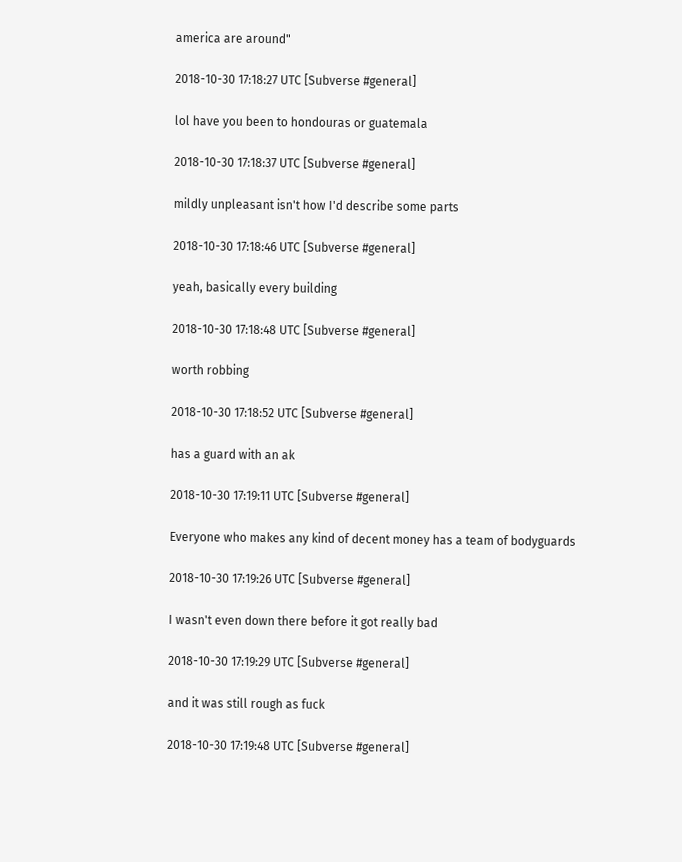america are around"

2018-10-30 17:18:27 UTC [Subverse #general]

lol have you been to hondouras or guatemala

2018-10-30 17:18:37 UTC [Subverse #general]

mildly unpleasant isn't how I'd describe some parts

2018-10-30 17:18:46 UTC [Subverse #general]

yeah, basically every building

2018-10-30 17:18:48 UTC [Subverse #general]

worth robbing

2018-10-30 17:18:52 UTC [Subverse #general]

has a guard with an ak

2018-10-30 17:19:11 UTC [Subverse #general]

Everyone who makes any kind of decent money has a team of bodyguards

2018-10-30 17:19:26 UTC [Subverse #general]

I wasn't even down there before it got really bad

2018-10-30 17:19:29 UTC [Subverse #general]

and it was still rough as fuck

2018-10-30 17:19:48 UTC [Subverse #general]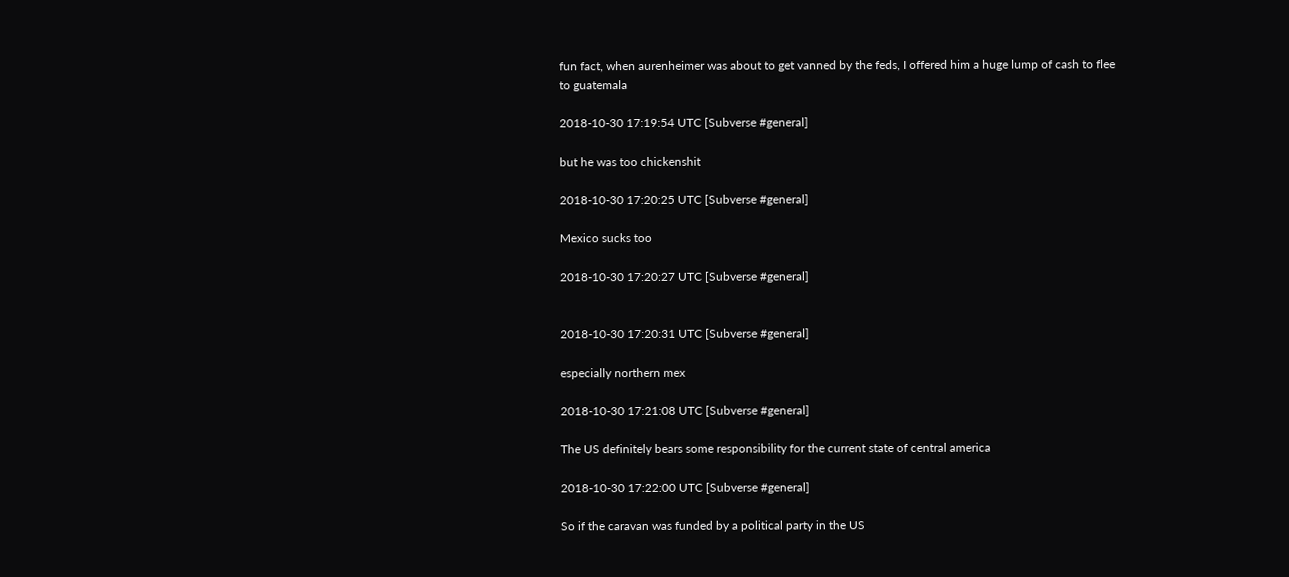fun fact, when aurenheimer was about to get vanned by the feds, I offered him a huge lump of cash to flee to guatemala

2018-10-30 17:19:54 UTC [Subverse #general]

but he was too chickenshit

2018-10-30 17:20:25 UTC [Subverse #general]

Mexico sucks too

2018-10-30 17:20:27 UTC [Subverse #general]


2018-10-30 17:20:31 UTC [Subverse #general]

especially northern mex

2018-10-30 17:21:08 UTC [Subverse #general]

The US definitely bears some responsibility for the current state of central america

2018-10-30 17:22:00 UTC [Subverse #general]

So if the caravan was funded by a political party in the US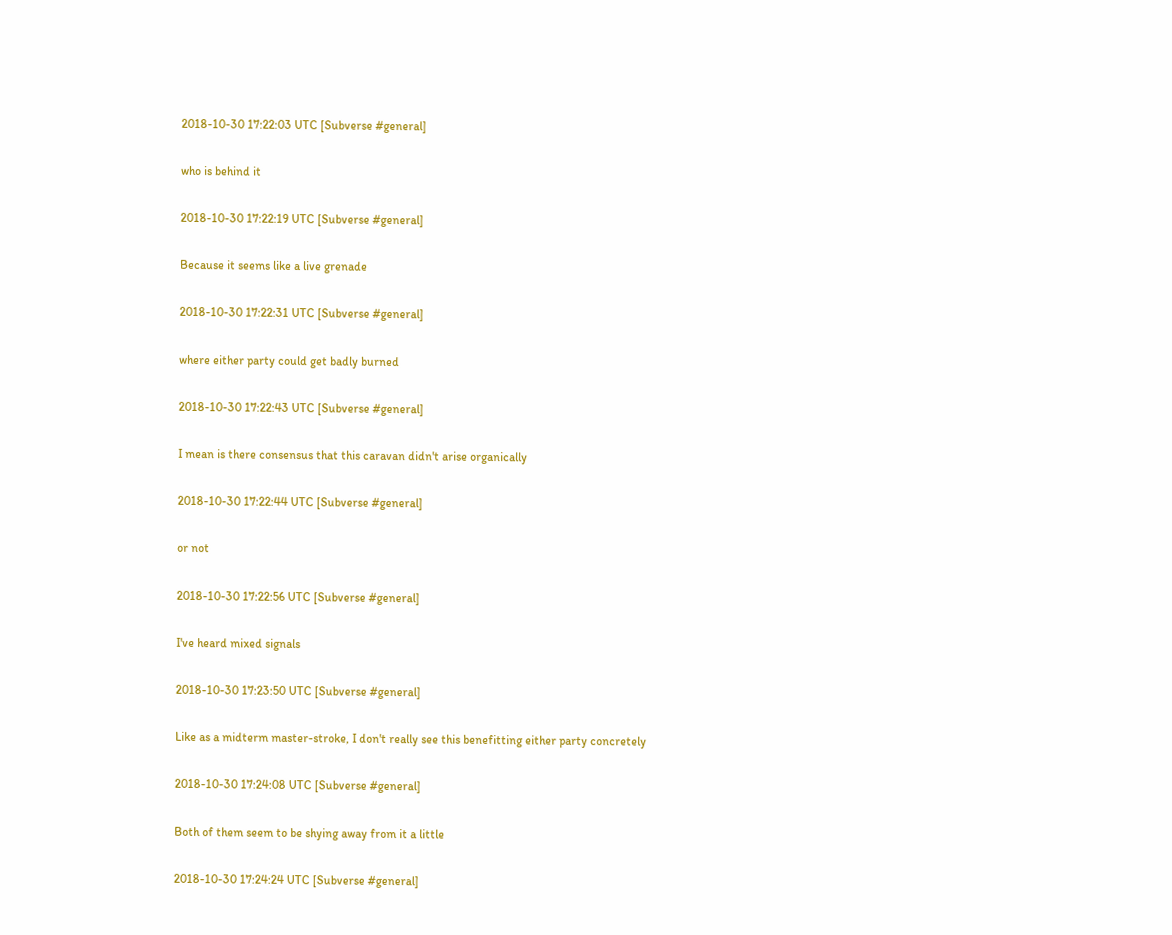2018-10-30 17:22:03 UTC [Subverse #general]

who is behind it

2018-10-30 17:22:19 UTC [Subverse #general]

Because it seems like a live grenade

2018-10-30 17:22:31 UTC [Subverse #general]

where either party could get badly burned

2018-10-30 17:22:43 UTC [Subverse #general]

I mean is there consensus that this caravan didn't arise organically

2018-10-30 17:22:44 UTC [Subverse #general]

or not

2018-10-30 17:22:56 UTC [Subverse #general]

I've heard mixed signals

2018-10-30 17:23:50 UTC [Subverse #general]

Like as a midterm master-stroke, I don't really see this benefitting either party concretely

2018-10-30 17:24:08 UTC [Subverse #general]

Both of them seem to be shying away from it a little

2018-10-30 17:24:24 UTC [Subverse #general]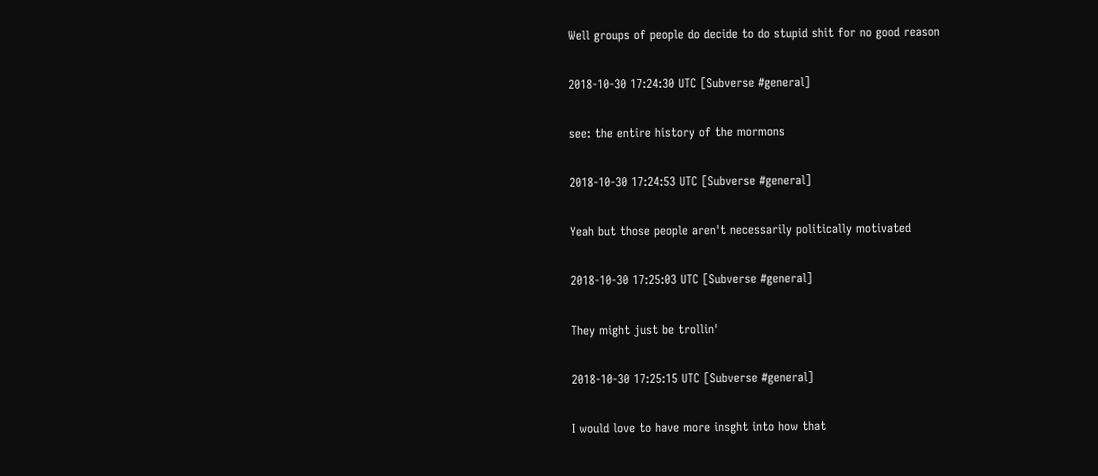Well groups of people do decide to do stupid shit for no good reason

2018-10-30 17:24:30 UTC [Subverse #general]

see: the entire history of the mormons

2018-10-30 17:24:53 UTC [Subverse #general]

Yeah but those people aren't necessarily politically motivated

2018-10-30 17:25:03 UTC [Subverse #general]

They might just be trollin'

2018-10-30 17:25:15 UTC [Subverse #general]

I would love to have more insght into how that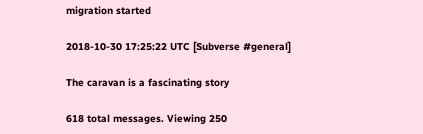migration started

2018-10-30 17:25:22 UTC [Subverse #general]

The caravan is a fascinating story

618 total messages. Viewing 250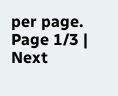per page.
Page 1/3 | Next